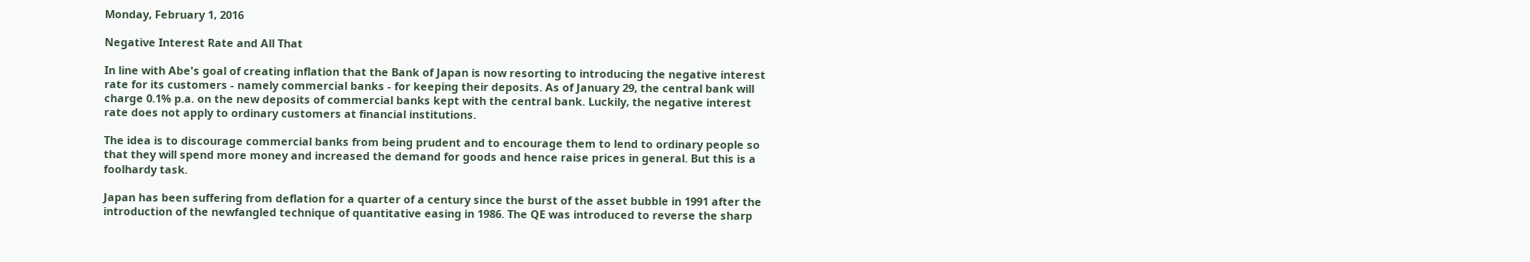Monday, February 1, 2016

Negative Interest Rate and All That

In line with Abe's goal of creating inflation that the Bank of Japan is now resorting to introducing the negative interest rate for its customers - namely commercial banks - for keeping their deposits. As of January 29, the central bank will charge 0.1% p.a. on the new deposits of commercial banks kept with the central bank. Luckily, the negative interest rate does not apply to ordinary customers at financial institutions.

The idea is to discourage commercial banks from being prudent and to encourage them to lend to ordinary people so that they will spend more money and increased the demand for goods and hence raise prices in general. But this is a foolhardy task.

Japan has been suffering from deflation for a quarter of a century since the burst of the asset bubble in 1991 after the introduction of the newfangled technique of quantitative easing in 1986. The QE was introduced to reverse the sharp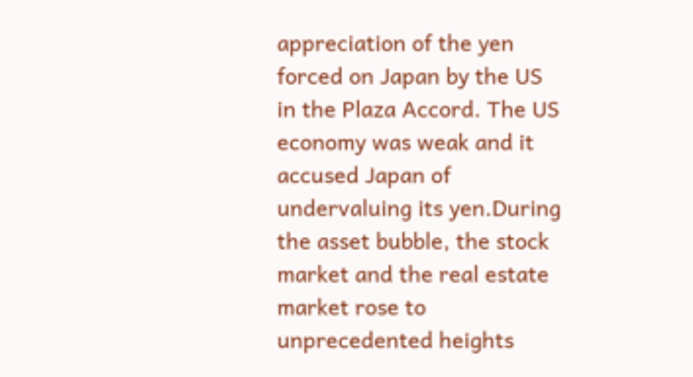appreciation of the yen forced on Japan by the US in the Plaza Accord. The US economy was weak and it accused Japan of undervaluing its yen.During the asset bubble, the stock market and the real estate market rose to unprecedented heights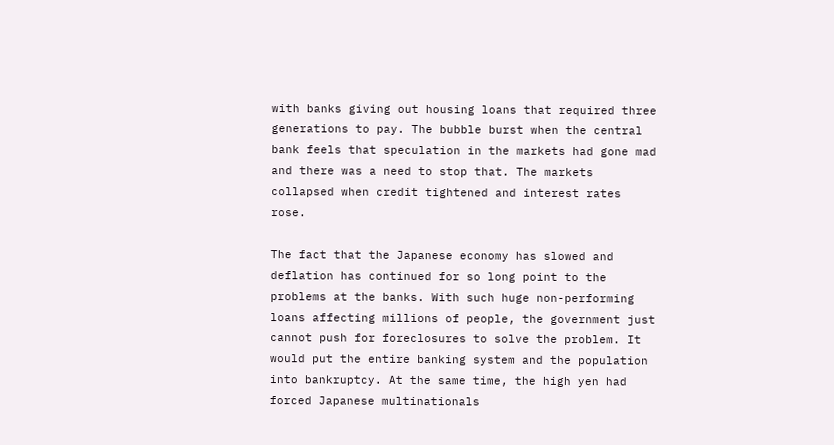with banks giving out housing loans that required three generations to pay. The bubble burst when the central bank feels that speculation in the markets had gone mad and there was a need to stop that. The markets collapsed when credit tightened and interest rates rose.

The fact that the Japanese economy has slowed and deflation has continued for so long point to the problems at the banks. With such huge non-performing loans affecting millions of people, the government just cannot push for foreclosures to solve the problem. It would put the entire banking system and the population into bankruptcy. At the same time, the high yen had forced Japanese multinationals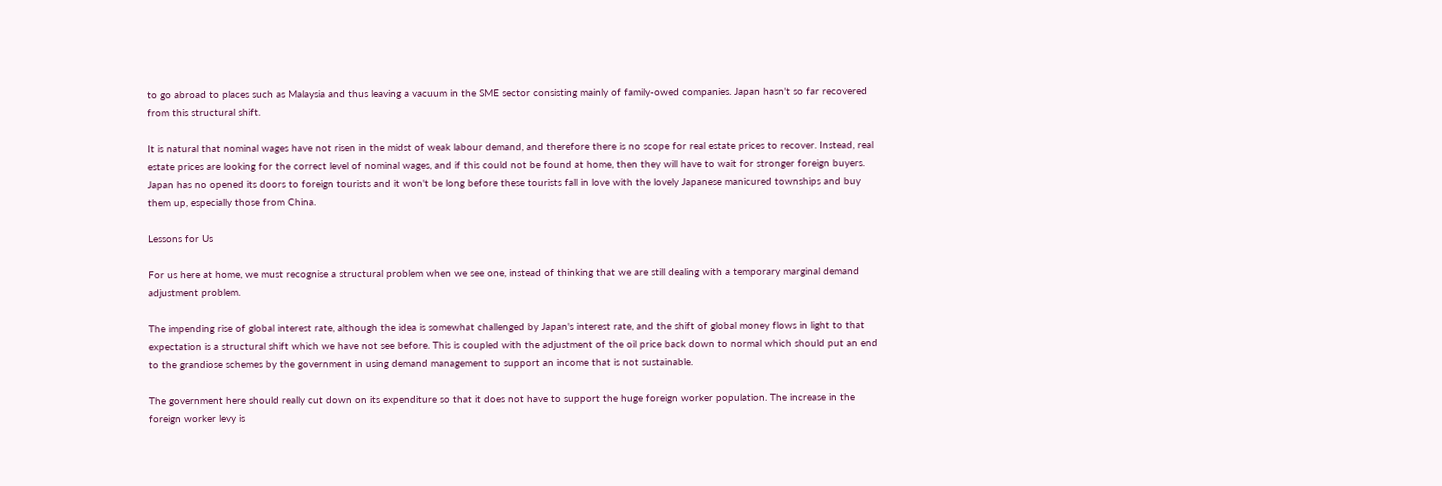to go abroad to places such as Malaysia and thus leaving a vacuum in the SME sector consisting mainly of family-owed companies. Japan hasn't so far recovered from this structural shift.

It is natural that nominal wages have not risen in the midst of weak labour demand, and therefore there is no scope for real estate prices to recover. Instead, real estate prices are looking for the correct level of nominal wages, and if this could not be found at home, then they will have to wait for stronger foreign buyers. Japan has no opened its doors to foreign tourists and it won't be long before these tourists fall in love with the lovely Japanese manicured townships and buy them up, especially those from China.

Lessons for Us

For us here at home, we must recognise a structural problem when we see one, instead of thinking that we are still dealing with a temporary marginal demand adjustment problem.

The impending rise of global interest rate, although the idea is somewhat challenged by Japan's interest rate, and the shift of global money flows in light to that expectation is a structural shift which we have not see before. This is coupled with the adjustment of the oil price back down to normal which should put an end to the grandiose schemes by the government in using demand management to support an income that is not sustainable.

The government here should really cut down on its expenditure so that it does not have to support the huge foreign worker population. The increase in the foreign worker levy is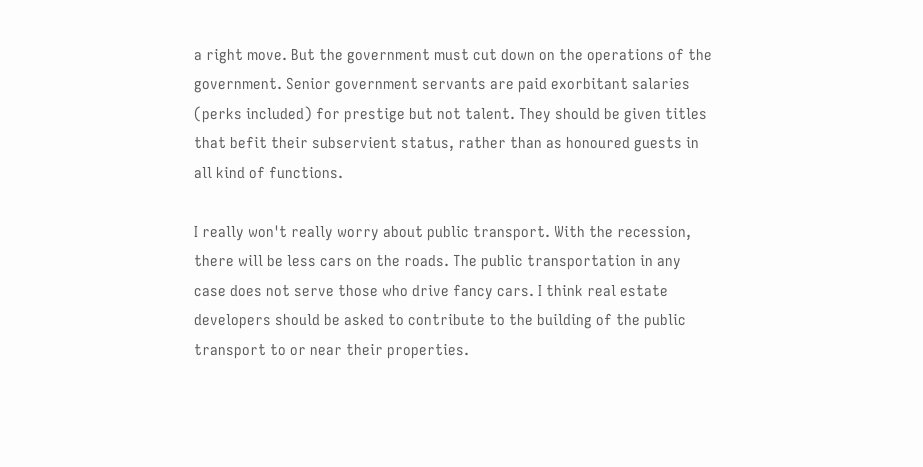a right move. But the government must cut down on the operations of the government. Senior government servants are paid exorbitant salaries (perks included) for prestige but not talent. They should be given titles that befit their subservient status, rather than as honoured guests in all kind of functions.

I really won't really worry about public transport. With the recession, there will be less cars on the roads. The public transportation in any case does not serve those who drive fancy cars. I think real estate developers should be asked to contribute to the building of the public transport to or near their properties.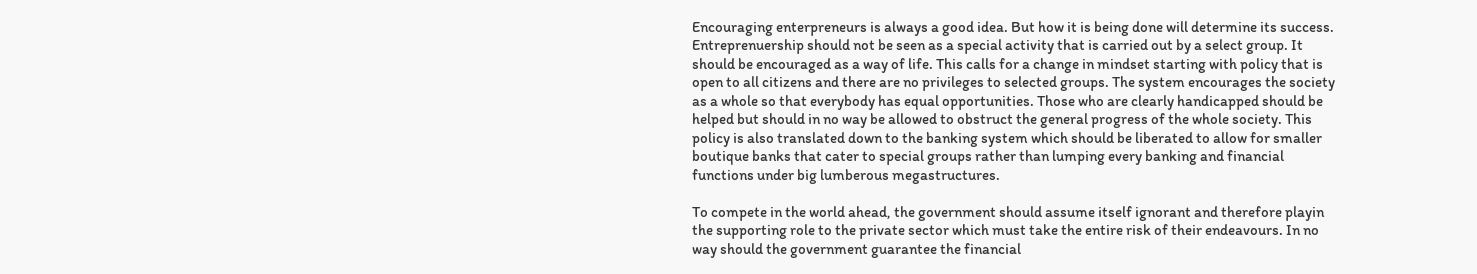Encouraging enterpreneurs is always a good idea. But how it is being done will determine its success. Entreprenuership should not be seen as a special activity that is carried out by a select group. It should be encouraged as a way of life. This calls for a change in mindset starting with policy that is open to all citizens and there are no privileges to selected groups. The system encourages the society as a whole so that everybody has equal opportunities. Those who are clearly handicapped should be helped but should in no way be allowed to obstruct the general progress of the whole society. This policy is also translated down to the banking system which should be liberated to allow for smaller boutique banks that cater to special groups rather than lumping every banking and financial functions under big lumberous megastructures.

To compete in the world ahead, the government should assume itself ignorant and therefore playin the supporting role to the private sector which must take the entire risk of their endeavours. In no way should the government guarantee the financial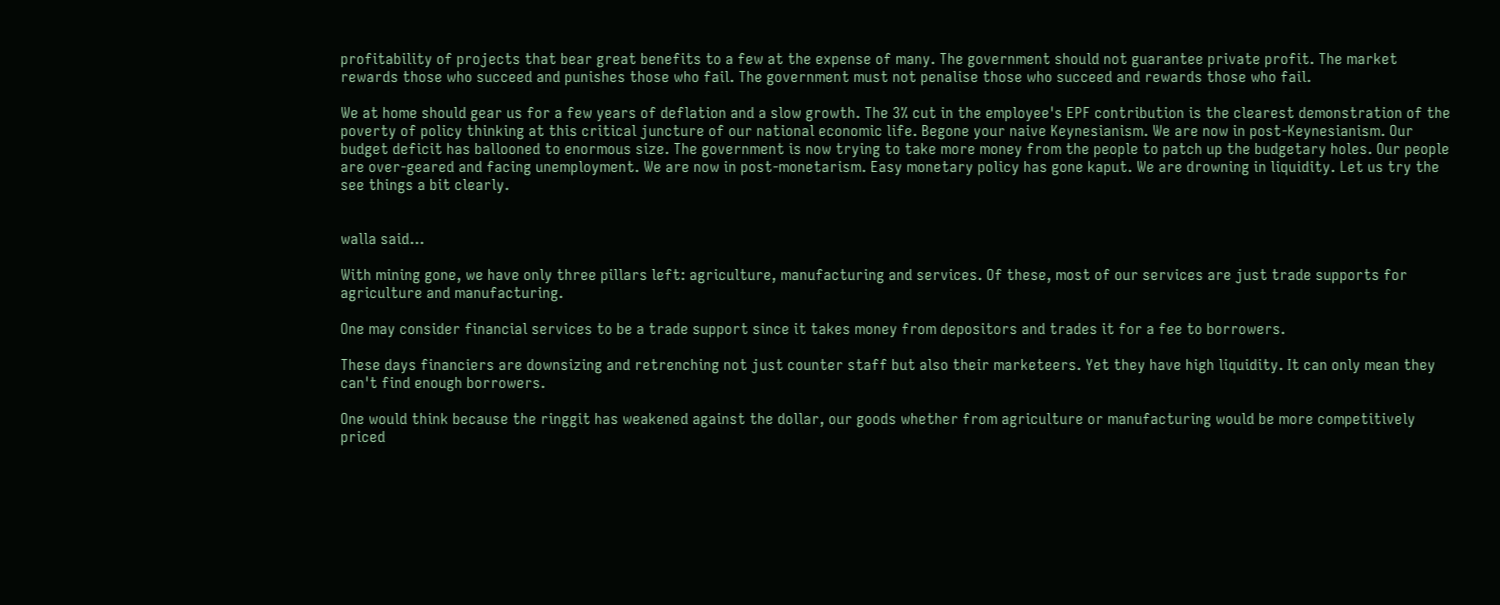profitability of projects that bear great benefits to a few at the expense of many. The government should not guarantee private profit. The market rewards those who succeed and punishes those who fail. The government must not penalise those who succeed and rewards those who fail.

We at home should gear us for a few years of deflation and a slow growth. The 3% cut in the employee's EPF contribution is the clearest demonstration of the poverty of policy thinking at this critical juncture of our national economic life. Begone your naive Keynesianism. We are now in post-Keynesianism. Our budget deficit has ballooned to enormous size. The government is now trying to take more money from the people to patch up the budgetary holes. Our people are over-geared and facing unemployment. We are now in post-monetarism. Easy monetary policy has gone kaput. We are drowning in liquidity. Let us try the see things a bit clearly.


walla said...

With mining gone, we have only three pillars left: agriculture, manufacturing and services. Of these, most of our services are just trade supports for agriculture and manufacturing.

One may consider financial services to be a trade support since it takes money from depositors and trades it for a fee to borrowers.

These days financiers are downsizing and retrenching not just counter staff but also their marketeers. Yet they have high liquidity. It can only mean they can't find enough borrowers.

One would think because the ringgit has weakened against the dollar, our goods whether from agriculture or manufacturing would be more competitively priced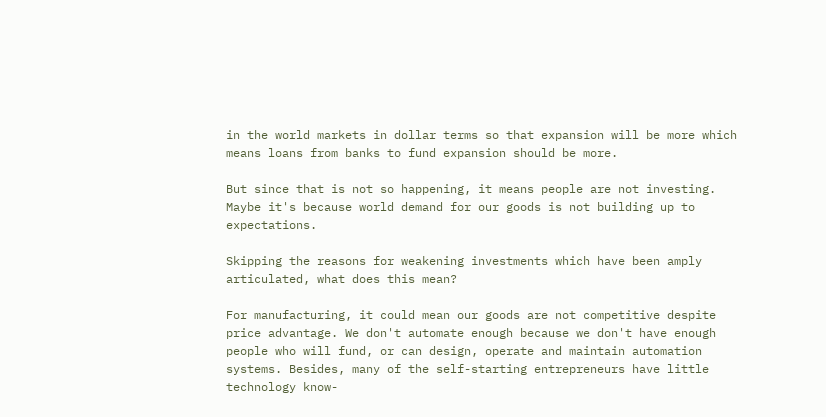in the world markets in dollar terms so that expansion will be more which means loans from banks to fund expansion should be more.

But since that is not so happening, it means people are not investing. Maybe it's because world demand for our goods is not building up to expectations.

Skipping the reasons for weakening investments which have been amply articulated, what does this mean?

For manufacturing, it could mean our goods are not competitive despite price advantage. We don't automate enough because we don't have enough people who will fund, or can design, operate and maintain automation systems. Besides, many of the self-starting entrepreneurs have little technology know-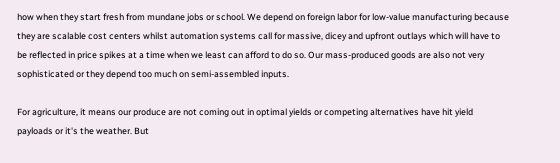how when they start fresh from mundane jobs or school. We depend on foreign labor for low-value manufacturing because they are scalable cost centers whilst automation systems call for massive, dicey and upfront outlays which will have to be reflected in price spikes at a time when we least can afford to do so. Our mass-produced goods are also not very sophisticated or they depend too much on semi-assembled inputs.

For agriculture, it means our produce are not coming out in optimal yields or competing alternatives have hit yield payloads or it's the weather. But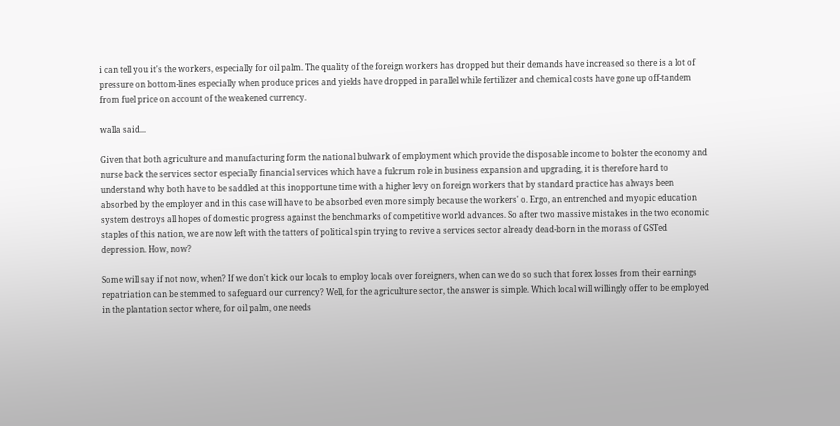i can tell you it's the workers, especially for oil palm. The quality of the foreign workers has dropped but their demands have increased so there is a lot of pressure on bottom-lines especially when produce prices and yields have dropped in parallel while fertilizer and chemical costs have gone up off-tandem from fuel price on account of the weakened currency.

walla said...

Given that both agriculture and manufacturing form the national bulwark of employment which provide the disposable income to bolster the economy and nurse back the services sector especially financial services which have a fulcrum role in business expansion and upgrading, it is therefore hard to understand why both have to be saddled at this inopportune time with a higher levy on foreign workers that by standard practice has always been absorbed by the employer and in this case will have to be absorbed even more simply because the workers' o. Ergo, an entrenched and myopic education system destroys all hopes of domestic progress against the benchmarks of competitive world advances. So after two massive mistakes in the two economic staples of this nation, we are now left with the tatters of political spin trying to revive a services sector already dead-born in the morass of GSTed depression. How, now?

Some will say if not now, when? If we don't kick our locals to employ locals over foreigners, when can we do so such that forex losses from their earnings repatriation can be stemmed to safeguard our currency? Well, for the agriculture sector, the answer is simple. Which local will willingly offer to be employed in the plantation sector where, for oil palm, one needs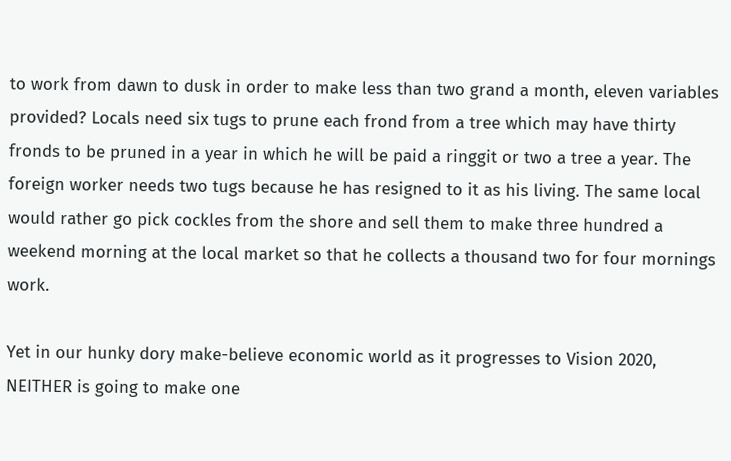to work from dawn to dusk in order to make less than two grand a month, eleven variables provided? Locals need six tugs to prune each frond from a tree which may have thirty fronds to be pruned in a year in which he will be paid a ringgit or two a tree a year. The foreign worker needs two tugs because he has resigned to it as his living. The same local would rather go pick cockles from the shore and sell them to make three hundred a weekend morning at the local market so that he collects a thousand two for four mornings work.

Yet in our hunky dory make-believe economic world as it progresses to Vision 2020, NEITHER is going to make one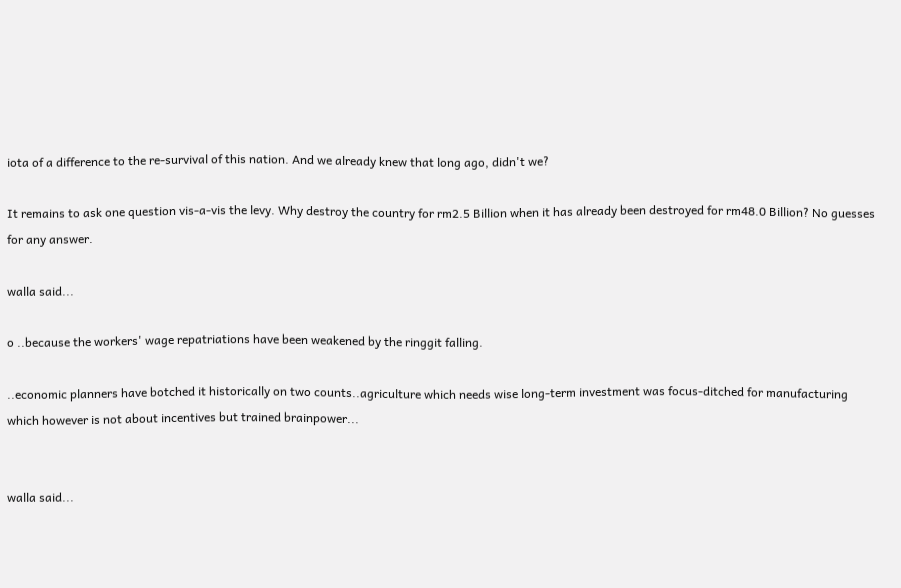iota of a difference to the re-survival of this nation. And we already knew that long ago, didn't we?

It remains to ask one question vis-a-vis the levy. Why destroy the country for rm2.5 Billion when it has already been destroyed for rm48.0 Billion? No guesses for any answer.

walla said...

o ..because the workers' wage repatriations have been weakened by the ringgit falling.

..economic planners have botched it historically on two counts..agriculture which needs wise long-term investment was focus-ditched for manufacturing which however is not about incentives but trained brainpower...


walla said...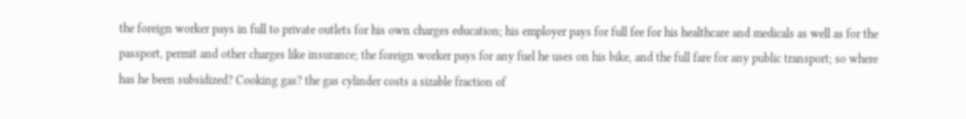the foreign worker pays in full to private outlets for his own charges education; his employer pays for full fee for his healthcare and medicals as well as for the passport, permit and other charges like insurance; the foreign worker pays for any fuel he uses on his bike, and the full fare for any public transport; so where has he been subsidized? Cooking gas? the gas cylinder costs a sizable fraction of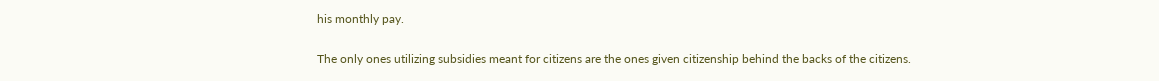his monthly pay.

The only ones utilizing subsidies meant for citizens are the ones given citizenship behind the backs of the citizens.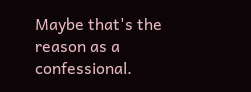Maybe that's the reason as a confessional.